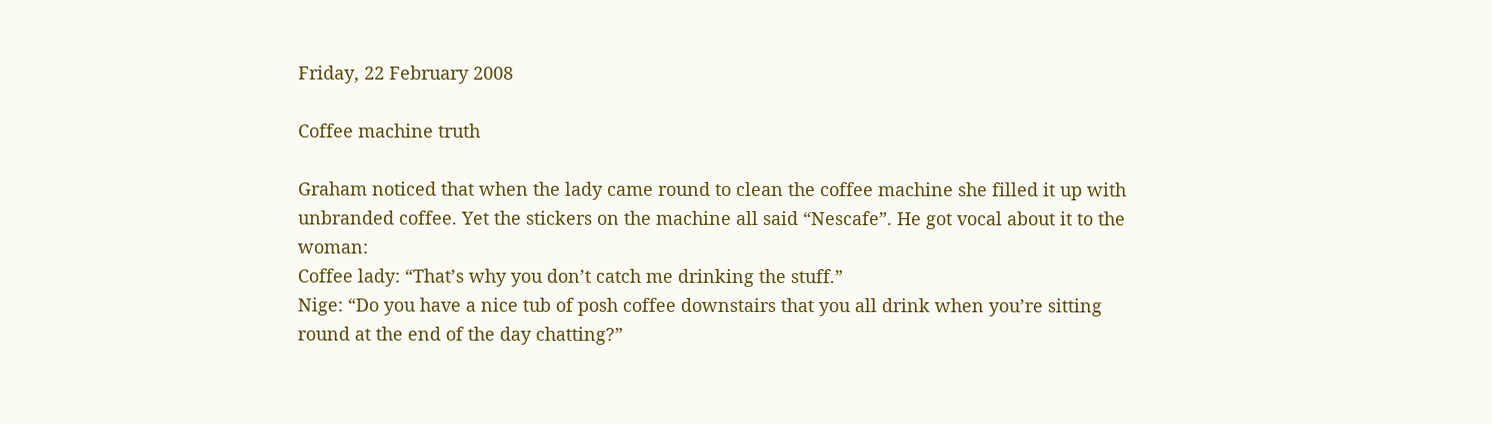Friday, 22 February 2008

Coffee machine truth

Graham noticed that when the lady came round to clean the coffee machine she filled it up with unbranded coffee. Yet the stickers on the machine all said “Nescafe”. He got vocal about it to the woman:
Coffee lady: “That’s why you don’t catch me drinking the stuff.”
Nige: “Do you have a nice tub of posh coffee downstairs that you all drink when you’re sitting round at the end of the day chatting?”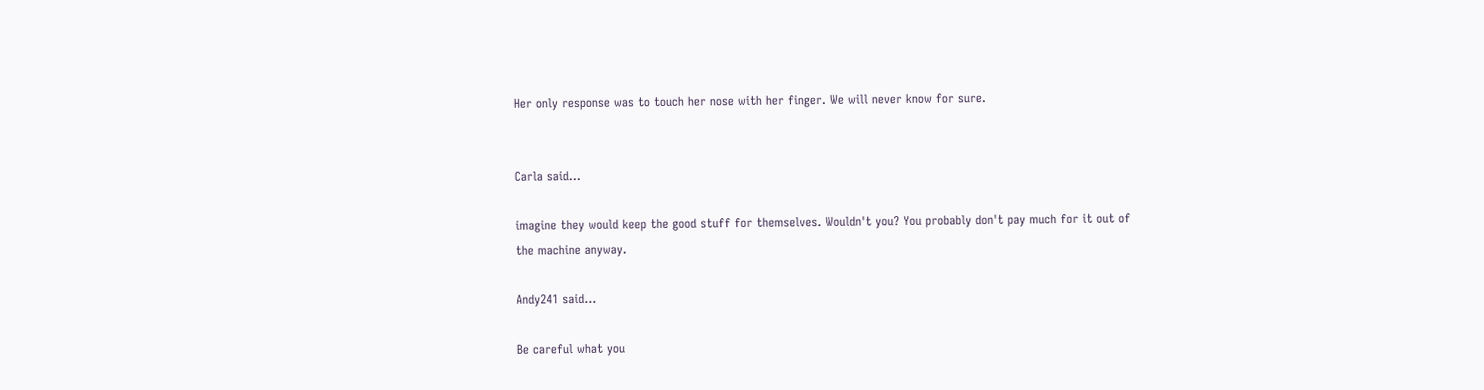Her only response was to touch her nose with her finger. We will never know for sure.


Carla said...

imagine they would keep the good stuff for themselves. Wouldn't you? You probably don't pay much for it out of the machine anyway.

Andy241 said...

Be careful what you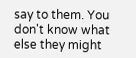say to them. You don't know what else they might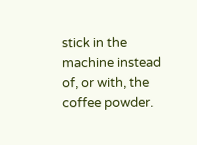stick in the machine instead of, or with, the coffee powder.